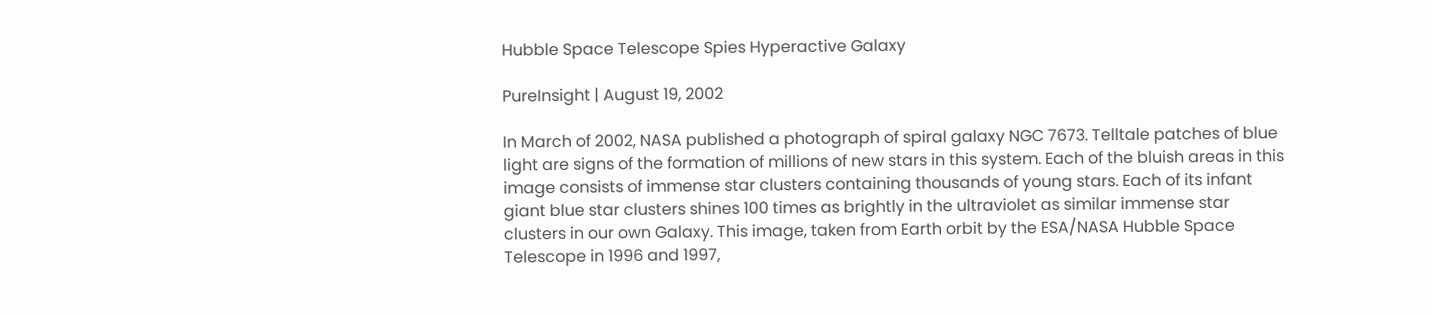Hubble Space Telescope Spies Hyperactive Galaxy

PureInsight | August 19, 2002

In March of 2002, NASA published a photograph of spiral galaxy NGC 7673. Telltale patches of blue light are signs of the formation of millions of new stars in this system. Each of the bluish areas in this image consists of immense star clusters containing thousands of young stars. Each of its infant giant blue star clusters shines 100 times as brightly in the ultraviolet as similar immense star clusters in our own Galaxy. This image, taken from Earth orbit by the ESA/NASA Hubble Space Telescope in 1996 and 1997,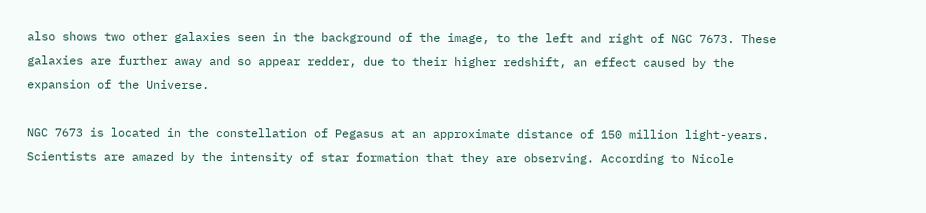also shows two other galaxies seen in the background of the image, to the left and right of NGC 7673. These galaxies are further away and so appear redder, due to their higher redshift, an effect caused by the expansion of the Universe.

NGC 7673 is located in the constellation of Pegasus at an approximate distance of 150 million light-years. Scientists are amazed by the intensity of star formation that they are observing. According to Nicole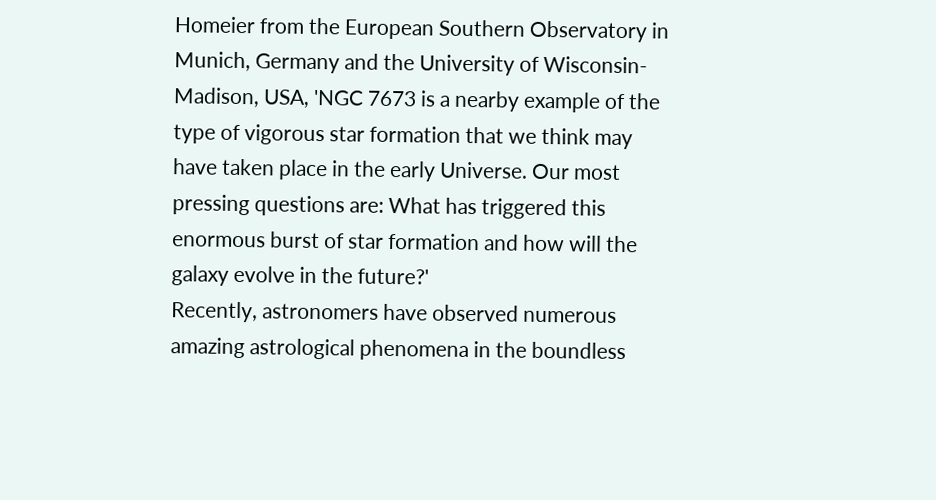Homeier from the European Southern Observatory in Munich, Germany and the University of Wisconsin-Madison, USA, 'NGC 7673 is a nearby example of the type of vigorous star formation that we think may have taken place in the early Universe. Our most pressing questions are: What has triggered this enormous burst of star formation and how will the galaxy evolve in the future?'
Recently, astronomers have observed numerous amazing astrological phenomena in the boundless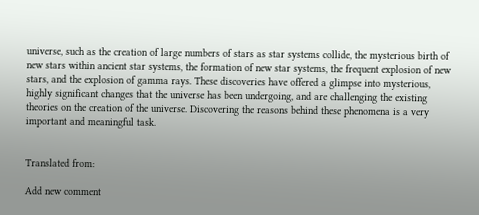universe, such as the creation of large numbers of stars as star systems collide, the mysterious birth of new stars within ancient star systems, the formation of new star systems, the frequent explosion of new stars, and the explosion of gamma rays. These discoveries have offered a glimpse into mysterious, highly significant changes that the universe has been undergoing, and are challenging the existing theories on the creation of the universe. Discovering the reasons behind these phenomena is a very important and meaningful task.


Translated from:

Add new comment